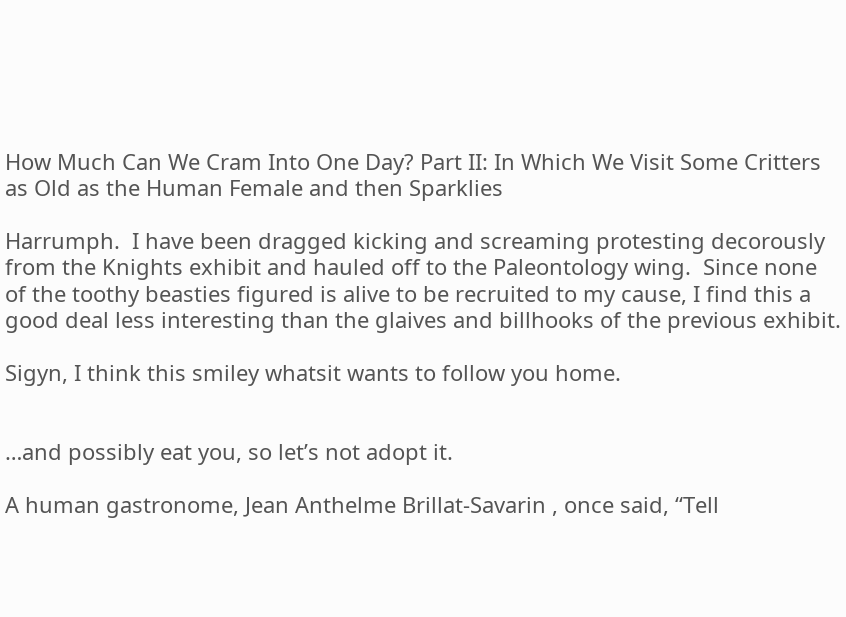How Much Can We Cram Into One Day? Part II: In Which We Visit Some Critters as Old as the Human Female and then Sparklies

Harrumph.  I have been dragged kicking and screaming protesting decorously from the Knights exhibit and hauled off to the Paleontology wing.  Since none of the toothy beasties figured is alive to be recruited to my cause, I find this a good deal less interesting than the glaives and billhooks of the previous exhibit.

Sigyn, I think this smiley whatsit wants to follow you home.


…and possibly eat you, so let’s not adopt it.

A human gastronome, Jean Anthelme Brillat-Savarin , once said, “Tell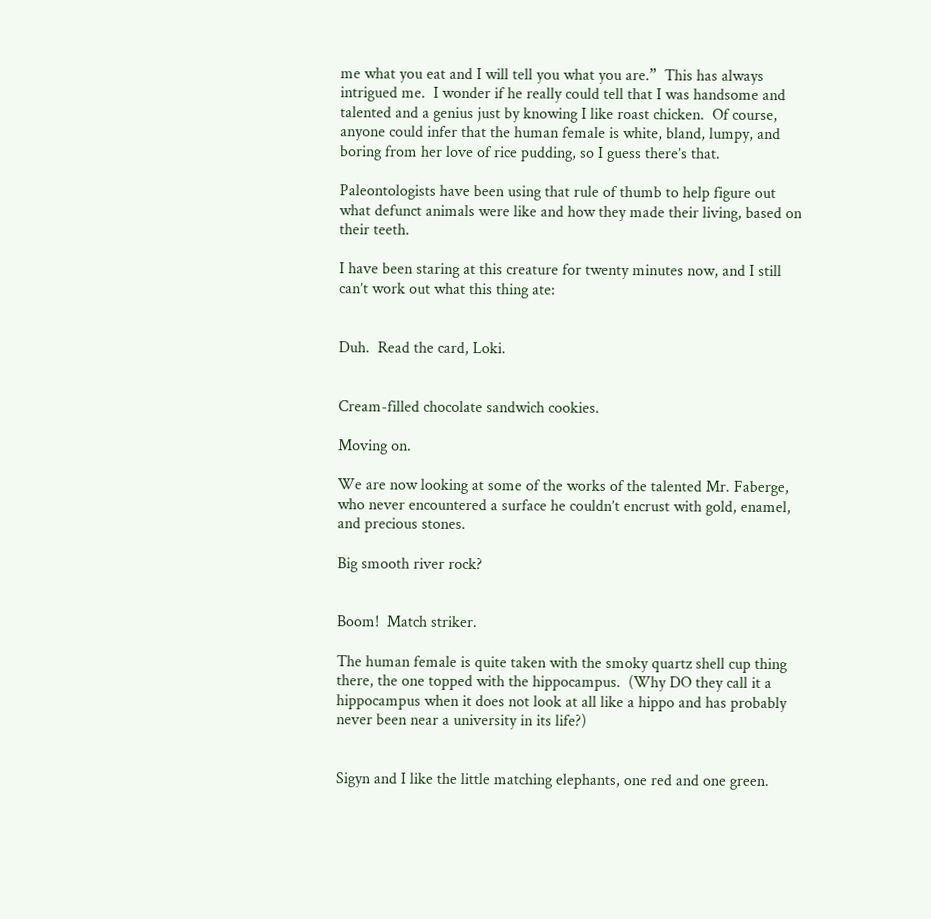me what you eat and I will tell you what you are.”  This has always intrigued me.  I wonder if he really could tell that I was handsome and talented and a genius just by knowing I like roast chicken.  Of course, anyone could infer that the human female is white, bland, lumpy, and boring from her love of rice pudding, so I guess there’s that.

Paleontologists have been using that rule of thumb to help figure out what defunct animals were like and how they made their living, based on their teeth.

I have been staring at this creature for twenty minutes now, and I still can’t work out what this thing ate:


Duh.  Read the card, Loki.


Cream-filled chocolate sandwich cookies.

Moving on.

We are now looking at some of the works of the talented Mr. Faberge, who never encountered a surface he couldn’t encrust with gold, enamel, and precious stones.

Big smooth river rock?


Boom!  Match striker.

The human female is quite taken with the smoky quartz shell cup thing there, the one topped with the hippocampus.  (Why DO they call it a hippocampus when it does not look at all like a hippo and has probably never been near a university in its life?)


Sigyn and I like the little matching elephants, one red and one green.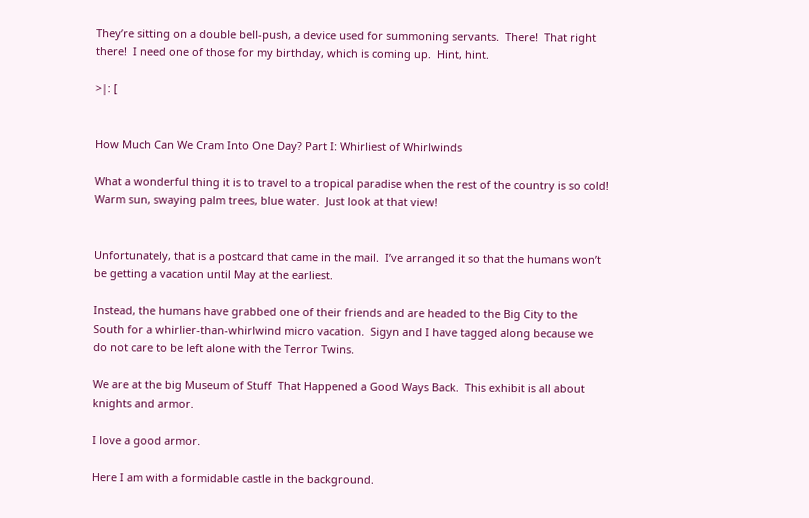They’re sitting on a double bell-push, a device used for summoning servants.  There!  That right there!  I need one of those for my birthday, which is coming up.  Hint, hint.

>|: [


How Much Can We Cram Into One Day? Part I: Whirliest of Whirlwinds

What a wonderful thing it is to travel to a tropical paradise when the rest of the country is so cold!   Warm sun, swaying palm trees, blue water.  Just look at that view!


Unfortunately, that is a postcard that came in the mail.  I’ve arranged it so that the humans won’t be getting a vacation until May at the earliest.

Instead, the humans have grabbed one of their friends and are headed to the Big City to the South for a whirlier-than-whirlwind micro vacation.  Sigyn and I have tagged along because we do not care to be left alone with the Terror Twins.

We are at the big Museum of Stuff  That Happened a Good Ways Back.  This exhibit is all about knights and armor.

I love a good armor.

Here I am with a formidable castle in the background.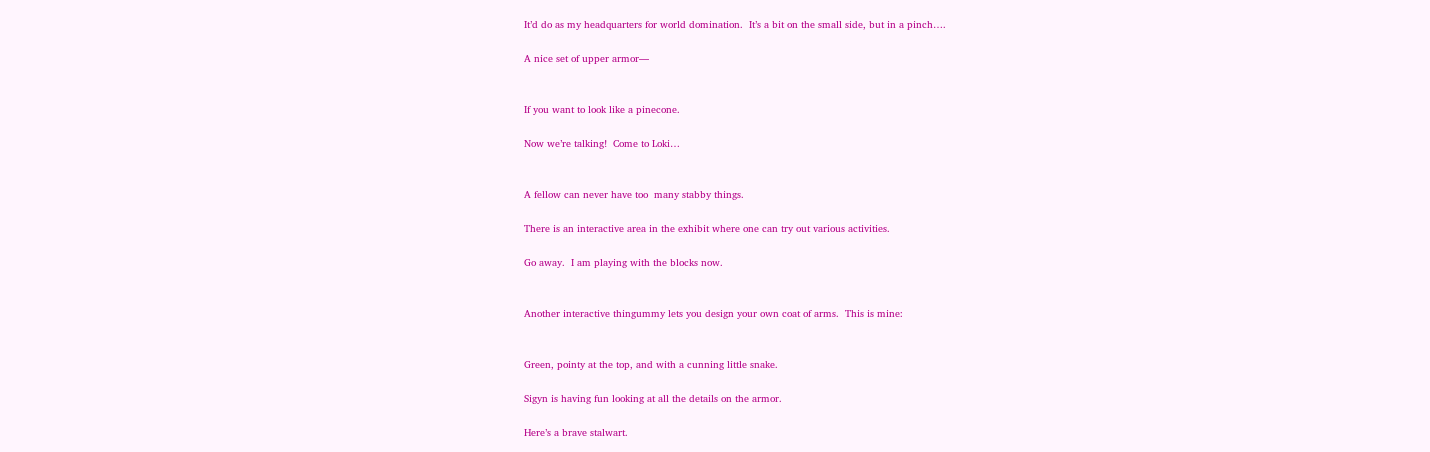It’d do as my headquarters for world domination.  It’s a bit on the small side, but in a pinch….

A nice set of upper armor—


If you want to look like a pinecone.

Now we’re talking!  Come to Loki…


A fellow can never have too  many stabby things.

There is an interactive area in the exhibit where one can try out various activities.

Go away.  I am playing with the blocks now.


Another interactive thingummy lets you design your own coat of arms.  This is mine:


Green, pointy at the top, and with a cunning little snake.

Sigyn is having fun looking at all the details on the armor.

Here’s a brave stalwart.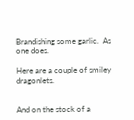Brandishing some garlic.  As one does.

Here are a couple of smiley dragonlets.


And on the stock of a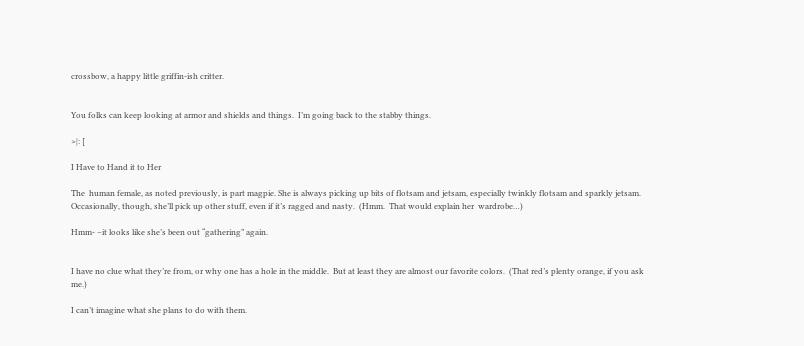crossbow, a happy little griffin-ish critter.


You folks can keep looking at armor and shields and things.  I’m going back to the stabby things.

>|: [

I Have to Hand it to Her

The  human female, as noted previously, is part magpie. She is always picking up bits of flotsam and jetsam, especially twinkly flotsam and sparkly jetsam.  Occasionally, though, she’ll pick up other stuff, even if it’s ragged and nasty.  (Hmm.  That would explain her  wardrobe…)

Hmm- –it looks like she’s been out “gathering” again.


I have no clue what they’re from, or why one has a hole in the middle.  But at least they are almost our favorite colors.  (That red’s plenty orange, if you ask me.)

I can’t imagine what she plans to do with them.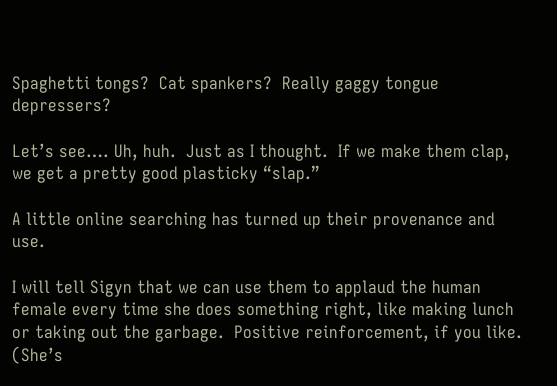Spaghetti tongs?  Cat spankers?  Really gaggy tongue depressers?

Let’s see…. Uh, huh.  Just as I thought.  If we make them clap, we get a pretty good plasticky “slap.”

A little online searching has turned up their provenance and use.

I will tell Sigyn that we can use them to applaud the human female every time she does something right, like making lunch or taking out the garbage.  Positive reinforcement, if you like.   (She’s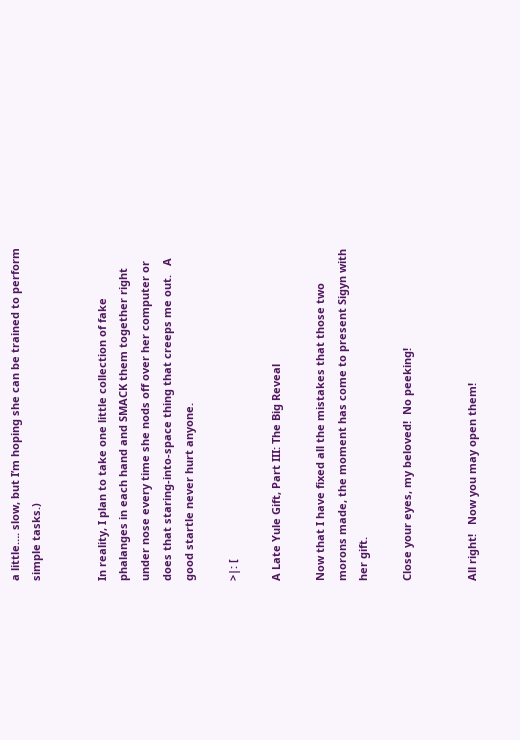a little…. slow, but I’m hoping she can be trained to perform simple tasks.)


In reality, I plan to take one little collection of fake phalanges in each hand and SMACK them together right under nose every time she nods off over her computer or does that staring-into-space thing that creeps me out.   A good startle never hurt anyone.

>|: [

A Late Yule Gift, Part III: The Big Reveal

Now that I have fixed all the mistakes that those two morons made, the moment has come to present Sigyn with her gift.

Close your eyes, my beloved!  No peeking!


All right!   Now you may open them!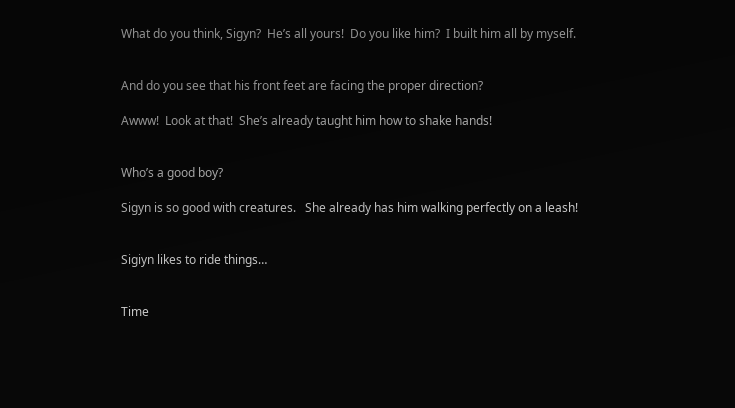What do you think, Sigyn?  He’s all yours!  Do you like him?  I built him all by myself.


And do you see that his front feet are facing the proper direction?

Awww!  Look at that!  She’s already taught him how to shake hands!


Who’s a good boy?

Sigyn is so good with creatures.   She already has him walking perfectly on a leash!


Sigiyn likes to ride things…


Time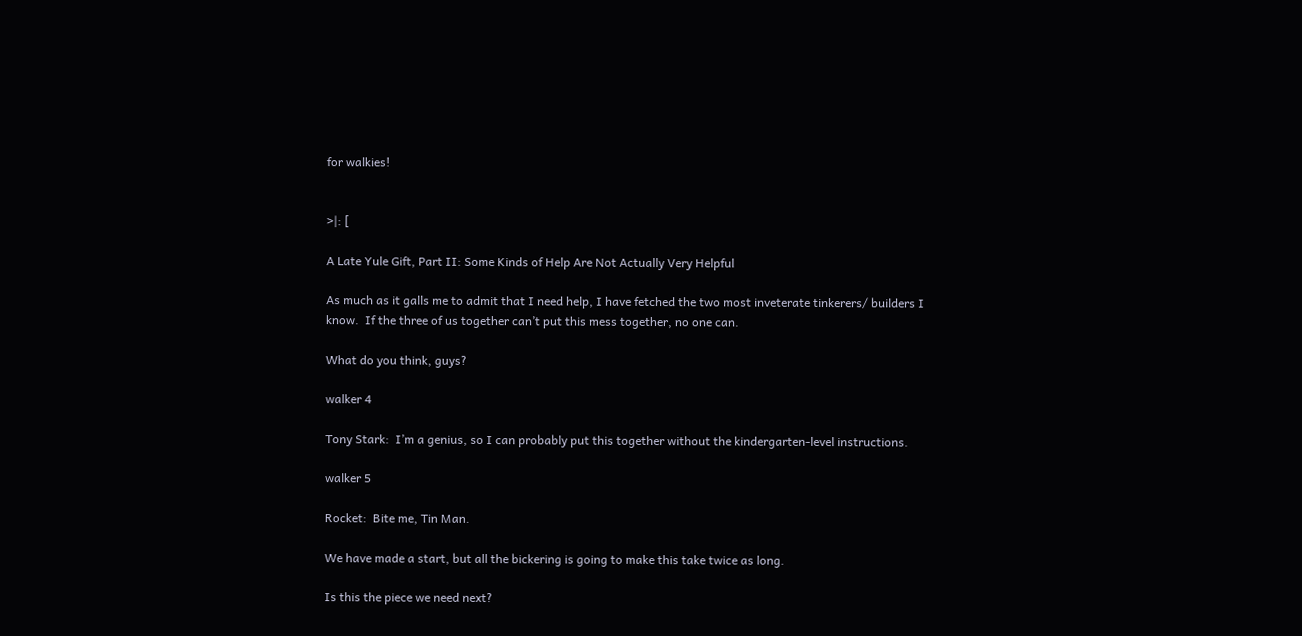for walkies!


>|: [

A Late Yule Gift, Part II: Some Kinds of Help Are Not Actually Very Helpful

As much as it galls me to admit that I need help, I have fetched the two most inveterate tinkerers/ builders I know.  If the three of us together can’t put this mess together, no one can.

What do you think, guys?

walker 4

Tony Stark:  I’m a genius, so I can probably put this together without the kindergarten-level instructions.

walker 5

Rocket:  Bite me, Tin Man.

We have made a start, but all the bickering is going to make this take twice as long.

Is this the piece we need next?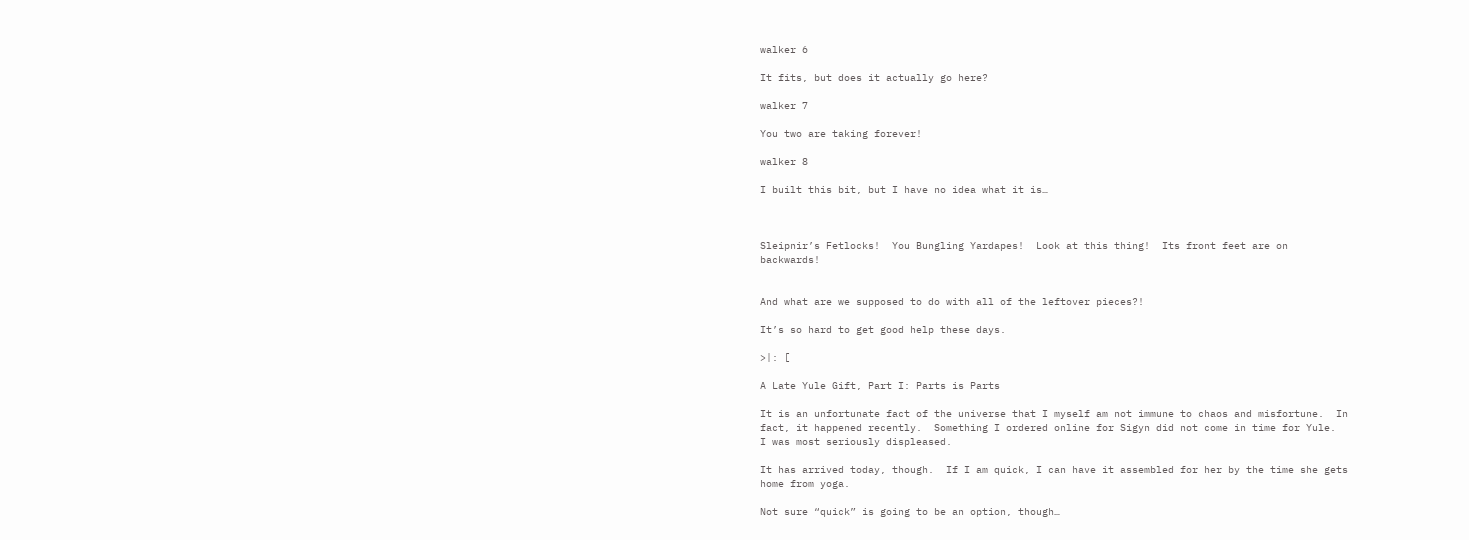walker 6

It fits, but does it actually go here?

walker 7

You two are taking forever!

walker 8

I built this bit, but I have no idea what it is…



Sleipnir’s Fetlocks!  You Bungling Yardapes!  Look at this thing!  Its front feet are on backwards!


And what are we supposed to do with all of the leftover pieces?!

It’s so hard to get good help these days.

>|: [

A Late Yule Gift, Part I: Parts is Parts

It is an unfortunate fact of the universe that I myself am not immune to chaos and misfortune.  In fact, it happened recently.  Something I ordered online for Sigyn did not come in time for Yule.  I was most seriously displeased.

It has arrived today, though.  If I am quick, I can have it assembled for her by the time she gets home from yoga.

Not sure “quick” is going to be an option, though…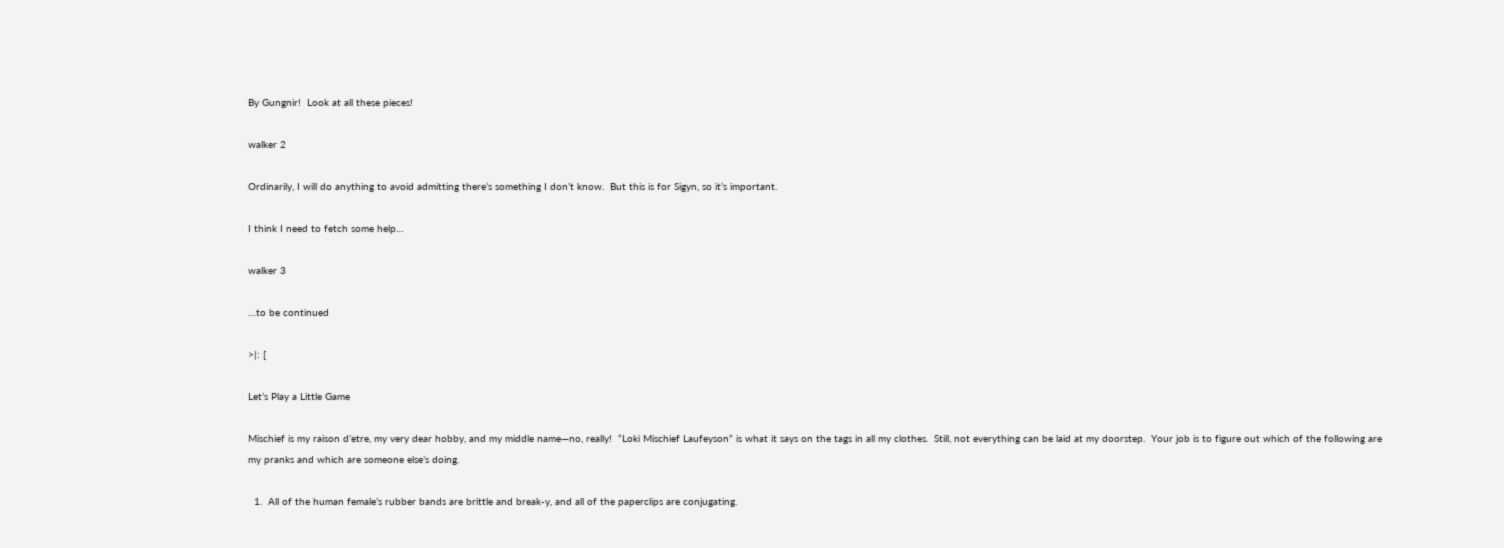By Gungnir!  Look at all these pieces!

walker 2

Ordinarily, I will do anything to avoid admitting there’s something I don’t know.  But this is for Sigyn, so it’s important.

I think I need to fetch some help…

walker 3

…to be continued

>|: [

Let’s Play a Little Game

Mischief is my raison d’etre, my very dear hobby, and my middle name—no, really!  “Loki Mischief Laufeyson” is what it says on the tags in all my clothes.  Still, not everything can be laid at my doorstep.  Your job is to figure out which of the following are my pranks and which are someone else’s doing.

  1.  All of the human female’s rubber bands are brittle and break-y, and all of the paperclips are conjugating.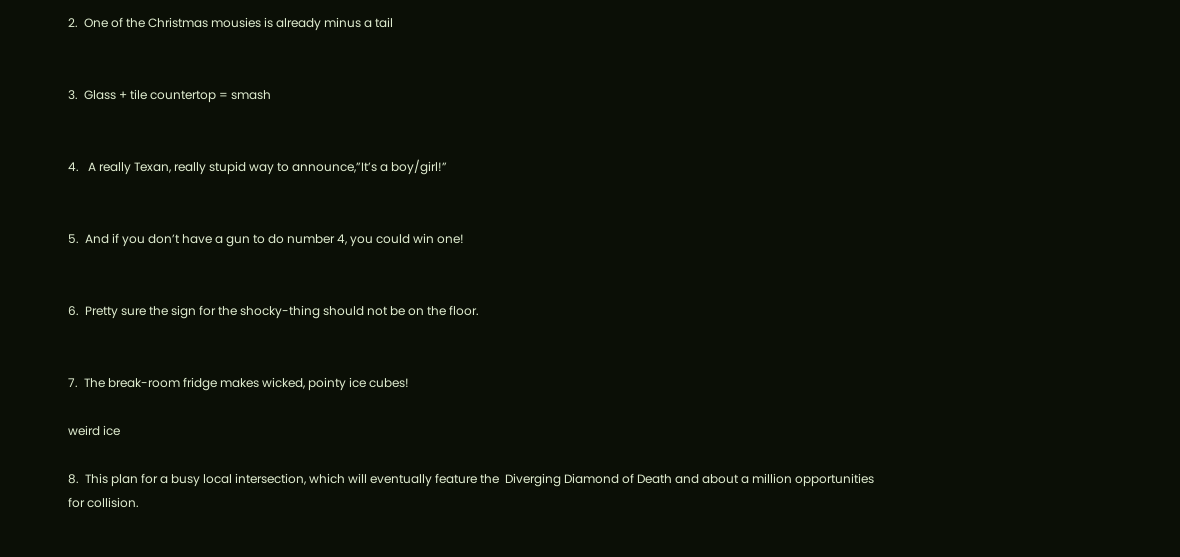2.  One of the Christmas mousies is already minus a tail


3.  Glass + tile countertop = smash


4.   A really Texan, really stupid way to announce,”It’s a boy/girl!”


5.  And if you don’t have a gun to do number 4, you could win one!


6.  Pretty sure the sign for the shocky-thing should not be on the floor.


7.  The break-room fridge makes wicked, pointy ice cubes!

weird ice

8.  This plan for a busy local intersection, which will eventually feature the  Diverging Diamond of Death and about a million opportunities for collision.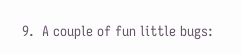9.  A couple of fun little bugs: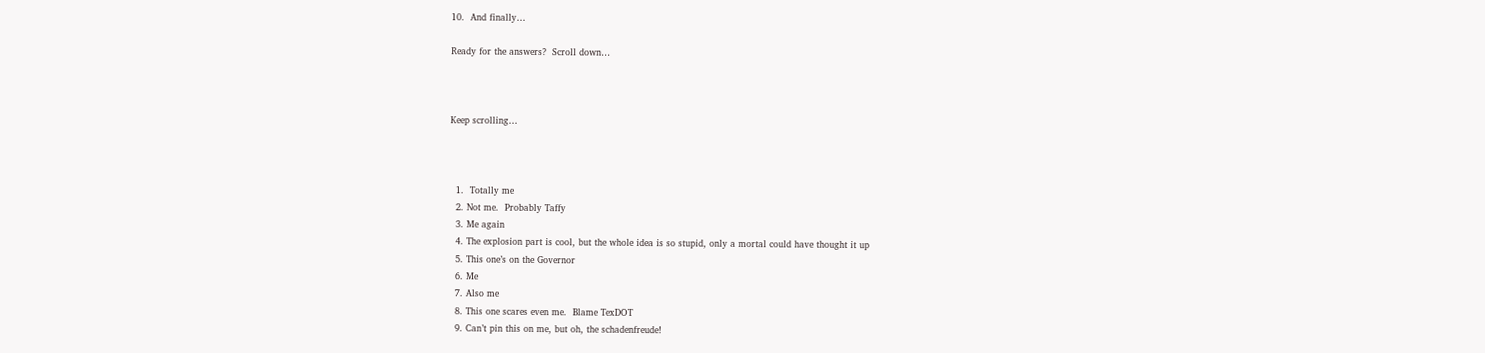10.  And finally…

Ready for the answers?  Scroll down…



Keep scrolling…



  1.  Totally me
  2. Not me.  Probably Taffy
  3. Me again
  4. The explosion part is cool, but the whole idea is so stupid, only a mortal could have thought it up
  5. This one’s on the Governor
  6. Me
  7. Also me
  8. This one scares even me.  Blame TexDOT
  9. Can’t pin this on me, but oh, the schadenfreude!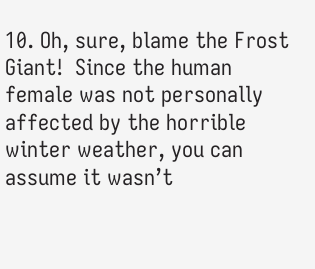10. Oh, sure, blame the Frost Giant!  Since the human female was not personally affected by the horrible winter weather, you can assume it wasn’t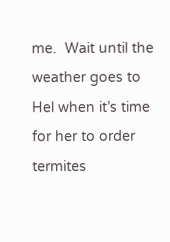me.  Wait until the weather goes to Hel when it’s time for her to order termites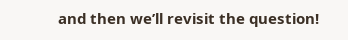and then we’ll revisit the question!